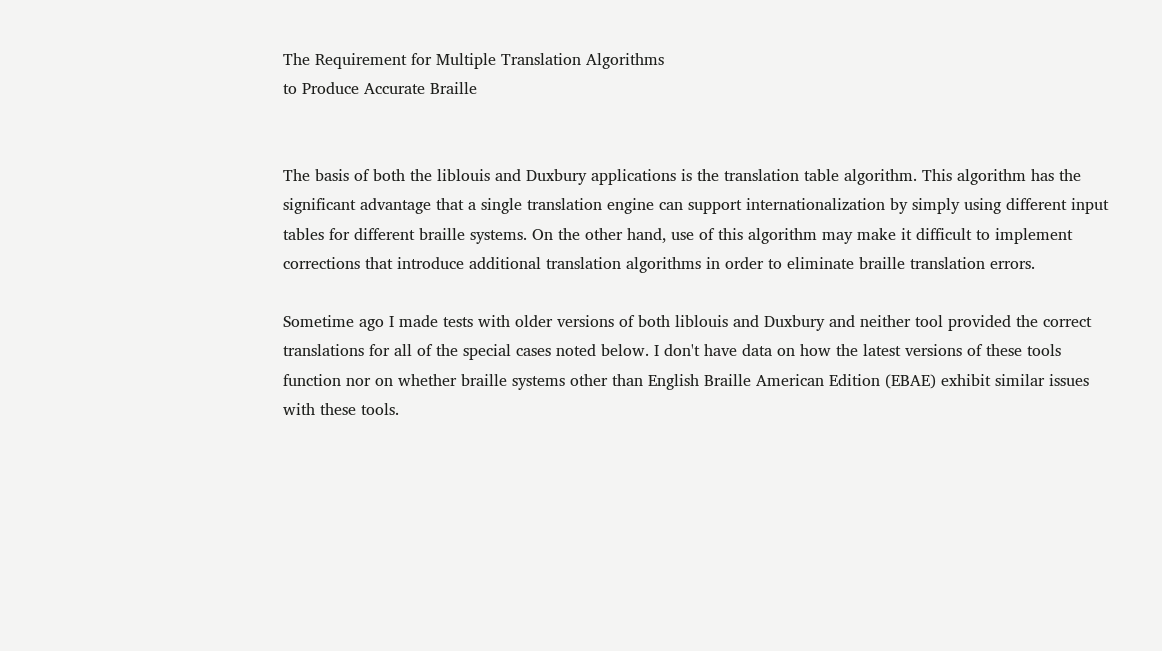The Requirement for Multiple Translation Algorithms
to Produce Accurate Braille


The basis of both the liblouis and Duxbury applications is the translation table algorithm. This algorithm has the significant advantage that a single translation engine can support internationalization by simply using different input tables for different braille systems. On the other hand, use of this algorithm may make it difficult to implement corrections that introduce additional translation algorithms in order to eliminate braille translation errors.

Sometime ago I made tests with older versions of both liblouis and Duxbury and neither tool provided the correct translations for all of the special cases noted below. I don't have data on how the latest versions of these tools function nor on whether braille systems other than English Braille American Edition (EBAE) exhibit similar issues with these tools.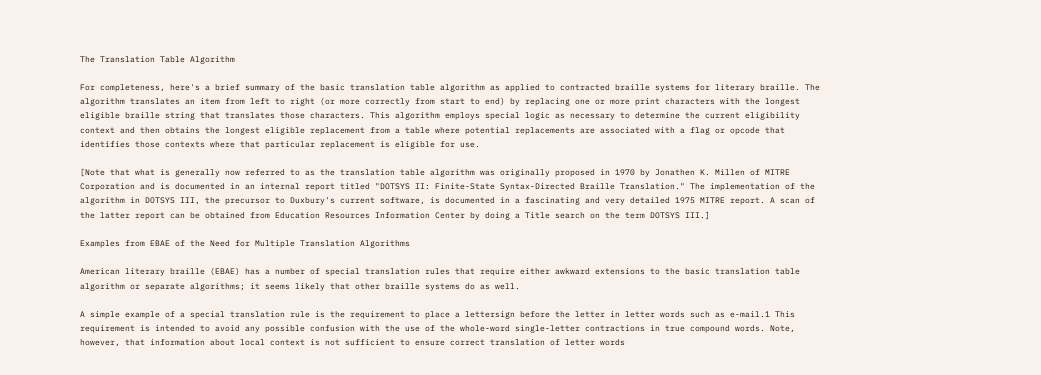The Translation Table Algorithm

For completeness, here's a brief summary of the basic translation table algorithm as applied to contracted braille systems for literary braille. The algorithm translates an item from left to right (or more correctly from start to end) by replacing one or more print characters with the longest eligible braille string that translates those characters. This algorithm employs special logic as necessary to determine the current eligibility context and then obtains the longest eligible replacement from a table where potential replacements are associated with a flag or opcode that identifies those contexts where that particular replacement is eligible for use.

[Note that what is generally now referred to as the translation table algorithm was originally proposed in 1970 by Jonathen K. Millen of MITRE Corporation and is documented in an internal report titled "DOTSYS II: Finite-State Syntax-Directed Braille Translation." The implementation of the algorithm in DOTSYS III, the precursor to Duxbury's current software, is documented in a fascinating and very detailed 1975 MITRE report. A scan of the latter report can be obtained from Education Resources Information Center by doing a Title search on the term DOTSYS III.]

Examples from EBAE of the Need for Multiple Translation Algorithms

American literary braille (EBAE) has a number of special translation rules that require either awkward extensions to the basic translation table algorithm or separate algorithms; it seems likely that other braille systems do as well.

A simple example of a special translation rule is the requirement to place a lettersign before the letter in letter words such as e-mail.1 This requirement is intended to avoid any possible confusion with the use of the whole-word single-letter contractions in true compound words. Note, however, that information about local context is not sufficient to ensure correct translation of letter words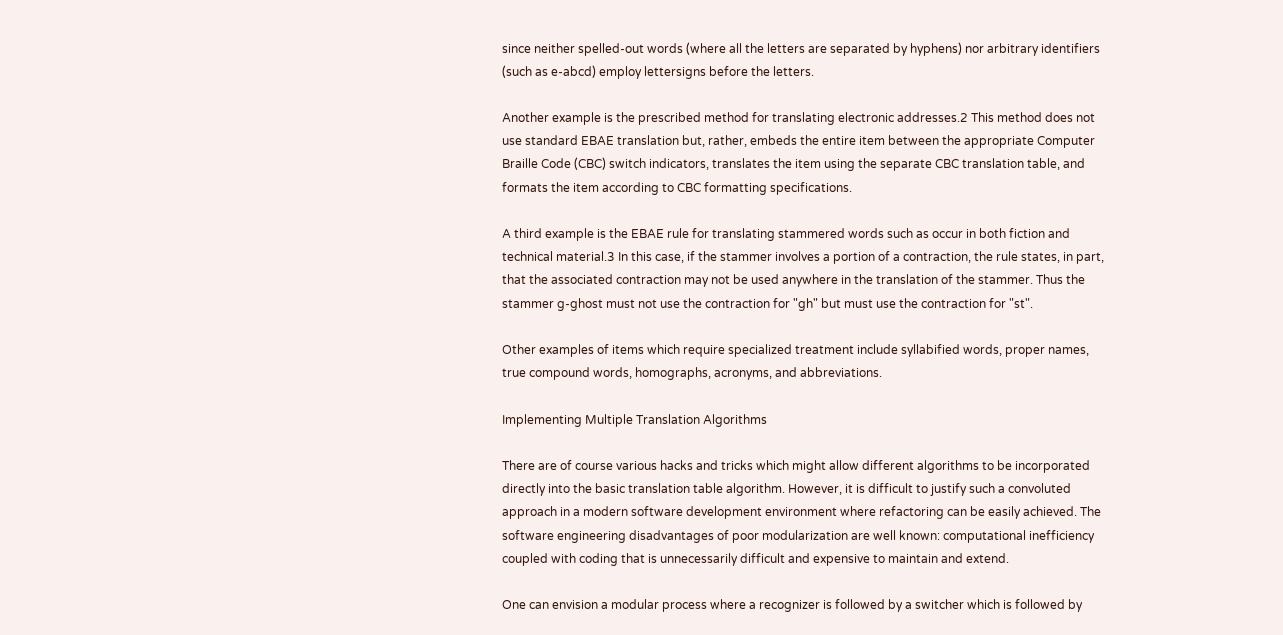since neither spelled-out words (where all the letters are separated by hyphens) nor arbitrary identifiers (such as e-abcd) employ lettersigns before the letters.

Another example is the prescribed method for translating electronic addresses.2 This method does not use standard EBAE translation but, rather, embeds the entire item between the appropriate Computer Braille Code (CBC) switch indicators, translates the item using the separate CBC translation table, and formats the item according to CBC formatting specifications.

A third example is the EBAE rule for translating stammered words such as occur in both fiction and technical material.3 In this case, if the stammer involves a portion of a contraction, the rule states, in part, that the associated contraction may not be used anywhere in the translation of the stammer. Thus the stammer g-ghost must not use the contraction for "gh" but must use the contraction for "st".

Other examples of items which require specialized treatment include syllabified words, proper names, true compound words, homographs, acronyms, and abbreviations.

Implementing Multiple Translation Algorithms

There are of course various hacks and tricks which might allow different algorithms to be incorporated directly into the basic translation table algorithm. However, it is difficult to justify such a convoluted approach in a modern software development environment where refactoring can be easily achieved. The software engineering disadvantages of poor modularization are well known: computational inefficiency coupled with coding that is unnecessarily difficult and expensive to maintain and extend.

One can envision a modular process where a recognizer is followed by a switcher which is followed by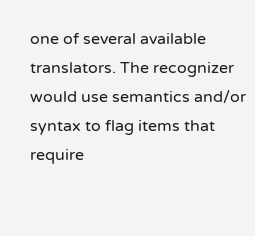one of several available translators. The recognizer would use semantics and/or syntax to flag items that require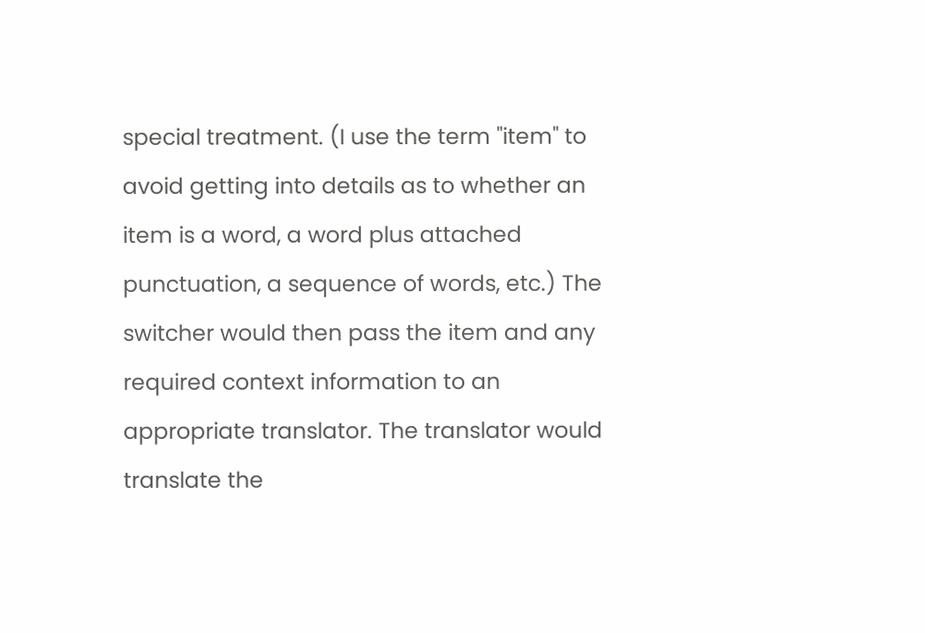special treatment. (I use the term "item" to avoid getting into details as to whether an item is a word, a word plus attached punctuation, a sequence of words, etc.) The switcher would then pass the item and any required context information to an appropriate translator. The translator would translate the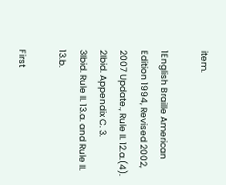item.

1English Braille American Edition 1994, Revised 2002, 2007 Update., Rule II. 12.a.(4).
2Ibid. Appendix C. 3.
3Ibid. Rule II. 13.a. and Rule II. 13.b.

First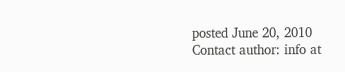posted June 20, 2010
Contact author: info at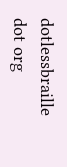dotlessbraille dot org